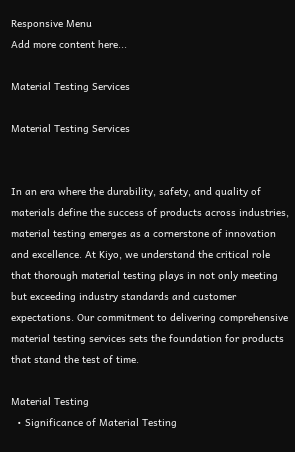Responsive Menu
Add more content here...

Material Testing Services

Material Testing Services


In an era where the durability, safety, and quality of materials define the success of products across industries, material testing emerges as a cornerstone of innovation and excellence. At Kiyo, we understand the critical role that thorough material testing plays in not only meeting but exceeding industry standards and customer expectations. Our commitment to delivering comprehensive material testing services sets the foundation for products that stand the test of time.

Material Testing
  • Significance of Material Testing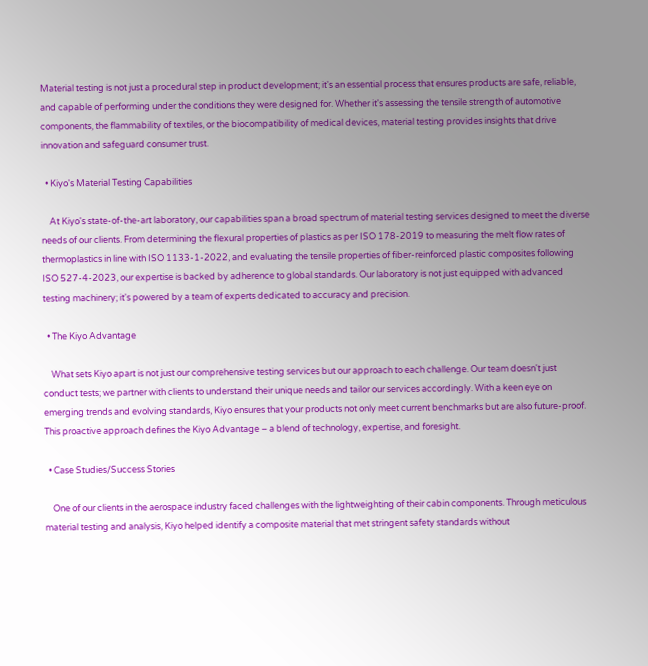Material testing is not just a procedural step in product development; it's an essential process that ensures products are safe, reliable, and capable of performing under the conditions they were designed for. Whether it's assessing the tensile strength of automotive components, the flammability of textiles, or the biocompatibility of medical devices, material testing provides insights that drive innovation and safeguard consumer trust.

  • Kiyo's Material Testing Capabilities

    At Kiyo's state-of-the-art laboratory, our capabilities span a broad spectrum of material testing services designed to meet the diverse needs of our clients. From determining the flexural properties of plastics as per ISO 178-2019 to measuring the melt flow rates of thermoplastics in line with ISO 1133-1-2022, and evaluating the tensile properties of fiber-reinforced plastic composites following ISO 527-4-2023, our expertise is backed by adherence to global standards. Our laboratory is not just equipped with advanced testing machinery; it's powered by a team of experts dedicated to accuracy and precision.

  • The Kiyo Advantage

    What sets Kiyo apart is not just our comprehensive testing services but our approach to each challenge. Our team doesn't just conduct tests; we partner with clients to understand their unique needs and tailor our services accordingly. With a keen eye on emerging trends and evolving standards, Kiyo ensures that your products not only meet current benchmarks but are also future-proof. This proactive approach defines the Kiyo Advantage – a blend of technology, expertise, and foresight.

  • Case Studies/Success Stories

    One of our clients in the aerospace industry faced challenges with the lightweighting of their cabin components. Through meticulous material testing and analysis, Kiyo helped identify a composite material that met stringent safety standards without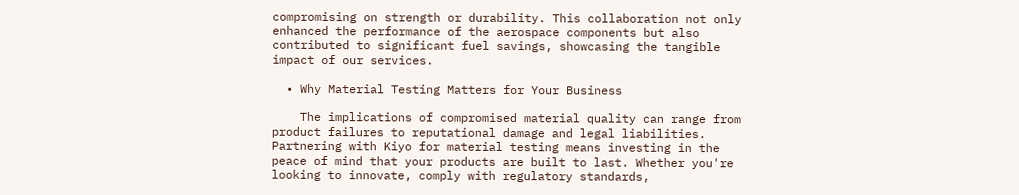compromising on strength or durability. This collaboration not only enhanced the performance of the aerospace components but also contributed to significant fuel savings, showcasing the tangible impact of our services.

  • Why Material Testing Matters for Your Business

    The implications of compromised material quality can range from product failures to reputational damage and legal liabilities. Partnering with Kiyo for material testing means investing in the peace of mind that your products are built to last. Whether you're looking to innovate, comply with regulatory standards,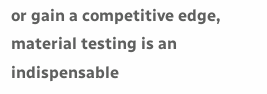or gain a competitive edge, material testing is an indispensable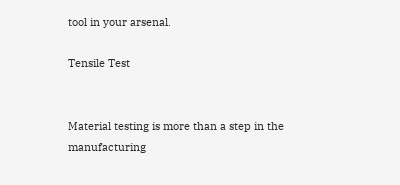tool in your arsenal.

Tensile Test


Material testing is more than a step in the manufacturing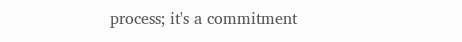process; it's a commitment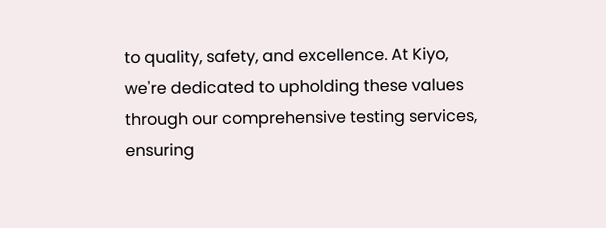to quality, safety, and excellence. At Kiyo, we're dedicated to upholding these values through our comprehensive testing services, ensuring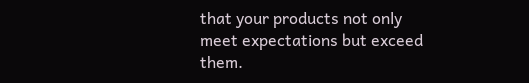that your products not only meet expectations but exceed them.